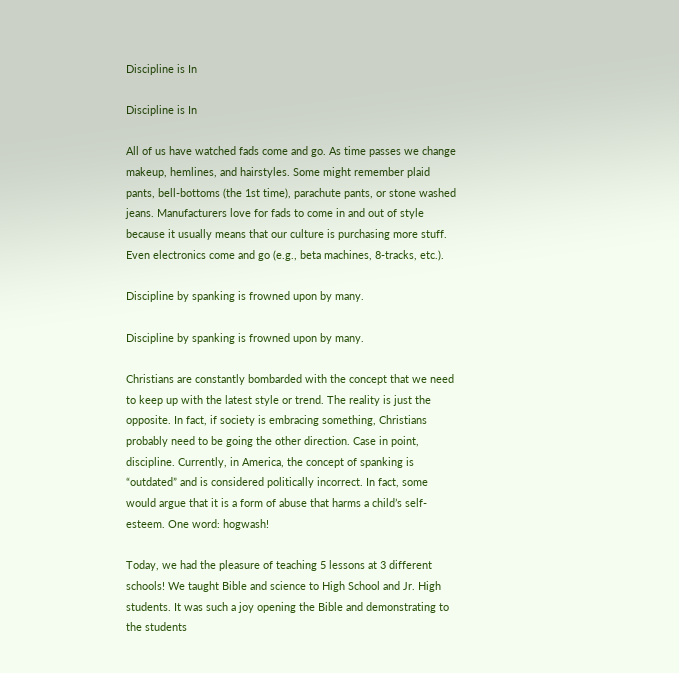Discipline is In

Discipline is In

All of us have watched fads come and go. As time passes we change makeup, hemlines, and hairstyles. Some might remember plaid pants, bell-bottoms (the 1st time), parachute pants, or stone washed jeans. Manufacturers love for fads to come in and out of style because it usually means that our culture is purchasing more stuff. Even electronics come and go (e.g., beta machines, 8-tracks, etc.).

Discipline by spanking is frowned upon by many.

Discipline by spanking is frowned upon by many.

Christians are constantly bombarded with the concept that we need to keep up with the latest style or trend. The reality is just the opposite. In fact, if society is embracing something, Christians probably need to be going the other direction. Case in point, discipline. Currently, in America, the concept of spanking is “outdated” and is considered politically incorrect. In fact, some would argue that it is a form of abuse that harms a child’s self-esteem. One word: hogwash!

Today, we had the pleasure of teaching 5 lessons at 3 different schools! We taught Bible and science to High School and Jr. High students. It was such a joy opening the Bible and demonstrating to the students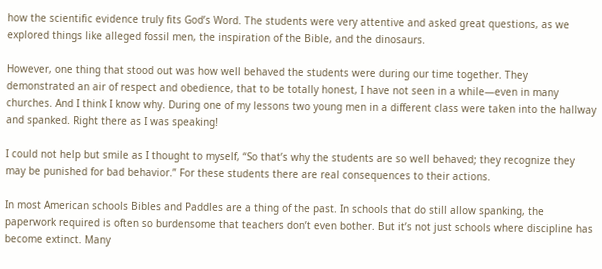how the scientific evidence truly fits God’s Word. The students were very attentive and asked great questions, as we explored things like alleged fossil men, the inspiration of the Bible, and the dinosaurs.

However, one thing that stood out was how well behaved the students were during our time together. They demonstrated an air of respect and obedience, that to be totally honest, I have not seen in a while—even in many churches. And I think I know why. During one of my lessons two young men in a different class were taken into the hallway and spanked. Right there as I was speaking!

I could not help but smile as I thought to myself, “So that’s why the students are so well behaved; they recognize they may be punished for bad behavior.” For these students there are real consequences to their actions.

In most American schools Bibles and Paddles are a thing of the past. In schools that do still allow spanking, the paperwork required is often so burdensome that teachers don’t even bother. But it’s not just schools where discipline has become extinct. Many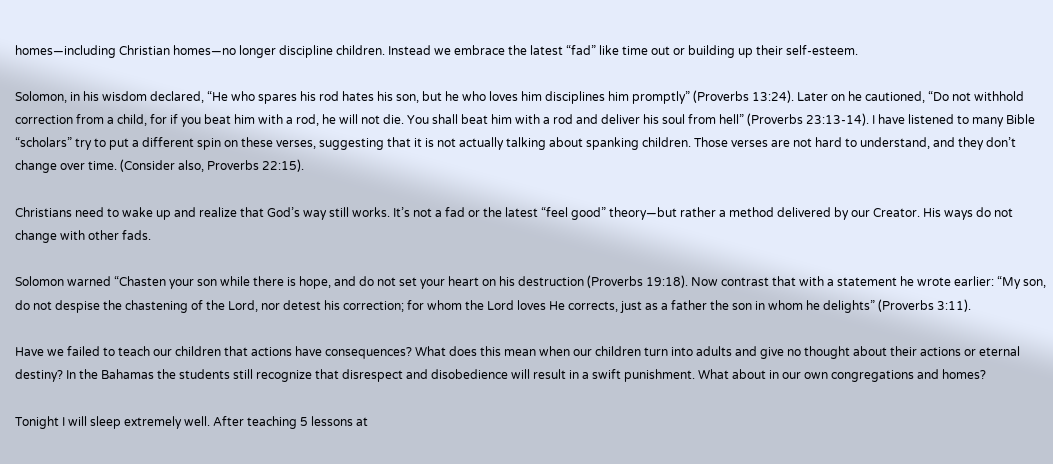homes—including Christian homes—no longer discipline children. Instead we embrace the latest “fad” like time out or building up their self-esteem.

Solomon, in his wisdom declared, “He who spares his rod hates his son, but he who loves him disciplines him promptly” (Proverbs 13:24). Later on he cautioned, “Do not withhold correction from a child, for if you beat him with a rod, he will not die. You shall beat him with a rod and deliver his soul from hell” (Proverbs 23:13-14). I have listened to many Bible “scholars” try to put a different spin on these verses, suggesting that it is not actually talking about spanking children. Those verses are not hard to understand, and they don’t change over time. (Consider also, Proverbs 22:15).

Christians need to wake up and realize that God’s way still works. It’s not a fad or the latest “feel good” theory—but rather a method delivered by our Creator. His ways do not change with other fads.

Solomon warned “Chasten your son while there is hope, and do not set your heart on his destruction (Proverbs 19:18). Now contrast that with a statement he wrote earlier: “My son, do not despise the chastening of the Lord, nor detest his correction; for whom the Lord loves He corrects, just as a father the son in whom he delights” (Proverbs 3:11).

Have we failed to teach our children that actions have consequences? What does this mean when our children turn into adults and give no thought about their actions or eternal destiny? In the Bahamas the students still recognize that disrespect and disobedience will result in a swift punishment. What about in our own congregations and homes?

Tonight I will sleep extremely well. After teaching 5 lessons at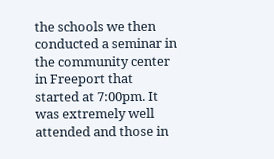the schools we then conducted a seminar in the community center in Freeport that started at 7:00pm. It was extremely well attended and those in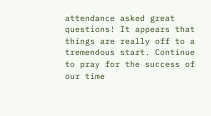attendance asked great questions! It appears that things are really off to a tremendous start. Continue to pray for the success of our time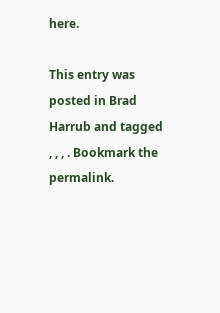here.

This entry was posted in Brad Harrub and tagged , , , . Bookmark the permalink.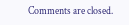Comments are closed.